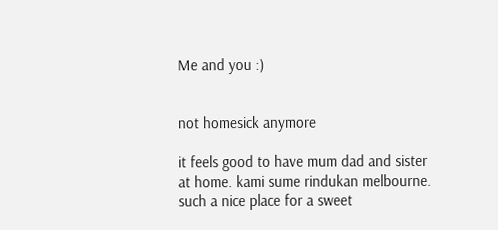Me and you :)


not homesick anymore

it feels good to have mum dad and sister at home. kami sume rindukan melbourne. such a nice place for a sweet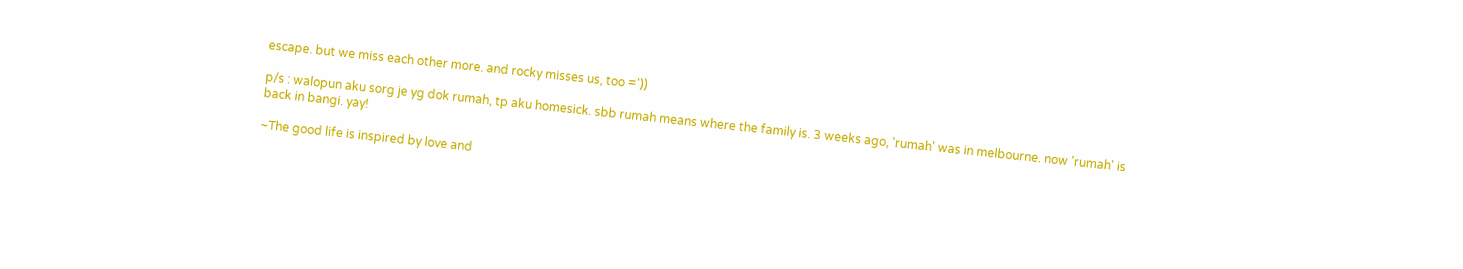escape. but we miss each other more. and rocky misses us, too ='))

p/s : walopun aku sorg je yg dok rumah, tp aku homesick. sbb rumah means where the family is. 3 weeks ago, 'rumah' was in melbourne. now 'rumah' is back in bangi. yay!

~The good life is inspired by love and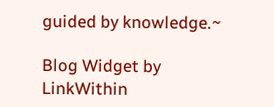guided by knowledge.~

Blog Widget by LinkWithin